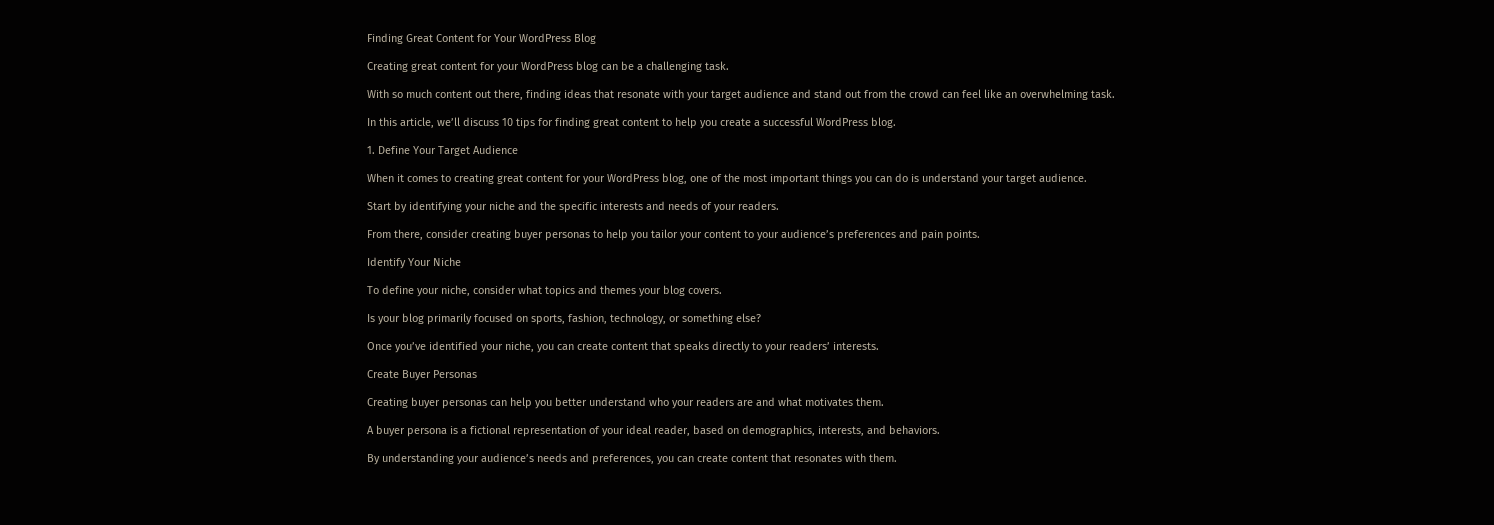Finding Great Content for Your WordPress Blog

Creating great content for your WordPress blog can be a challenging task.

With so much content out there, finding ideas that resonate with your target audience and stand out from the crowd can feel like an overwhelming task.

In this article, we’ll discuss 10 tips for finding great content to help you create a successful WordPress blog.

1. Define Your Target Audience

When it comes to creating great content for your WordPress blog, one of the most important things you can do is understand your target audience.

Start by identifying your niche and the specific interests and needs of your readers.

From there, consider creating buyer personas to help you tailor your content to your audience’s preferences and pain points.

Identify Your Niche

To define your niche, consider what topics and themes your blog covers.

Is your blog primarily focused on sports, fashion, technology, or something else?

Once you’ve identified your niche, you can create content that speaks directly to your readers’ interests.

Create Buyer Personas

Creating buyer personas can help you better understand who your readers are and what motivates them.

A buyer persona is a fictional representation of your ideal reader, based on demographics, interests, and behaviors.

By understanding your audience’s needs and preferences, you can create content that resonates with them.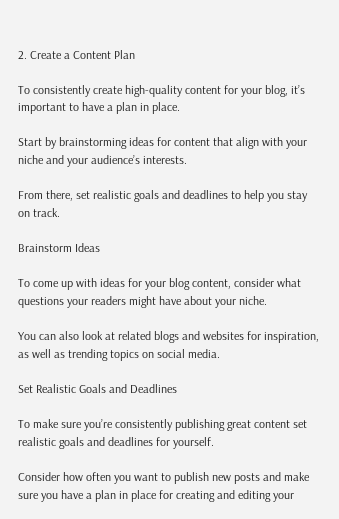2. Create a Content Plan

To consistently create high-quality content for your blog, it’s important to have a plan in place.

Start by brainstorming ideas for content that align with your niche and your audience’s interests.

From there, set realistic goals and deadlines to help you stay on track.

Brainstorm Ideas

To come up with ideas for your blog content, consider what questions your readers might have about your niche.

You can also look at related blogs and websites for inspiration, as well as trending topics on social media.

Set Realistic Goals and Deadlines

To make sure you’re consistently publishing great content set realistic goals and deadlines for yourself.

Consider how often you want to publish new posts and make sure you have a plan in place for creating and editing your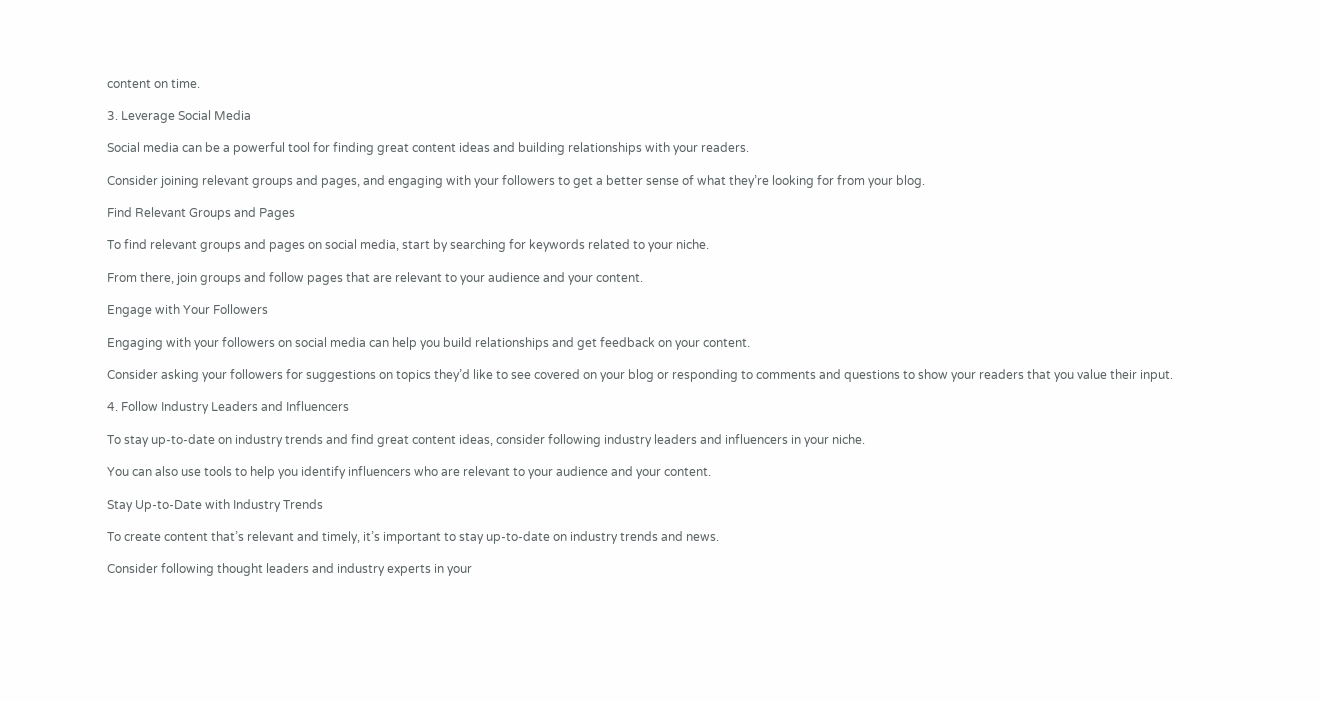content on time.

3. Leverage Social Media

Social media can be a powerful tool for finding great content ideas and building relationships with your readers.

Consider joining relevant groups and pages, and engaging with your followers to get a better sense of what they’re looking for from your blog.

Find Relevant Groups and Pages

To find relevant groups and pages on social media, start by searching for keywords related to your niche.

From there, join groups and follow pages that are relevant to your audience and your content.

Engage with Your Followers

Engaging with your followers on social media can help you build relationships and get feedback on your content.

Consider asking your followers for suggestions on topics they’d like to see covered on your blog or responding to comments and questions to show your readers that you value their input.

4. Follow Industry Leaders and Influencers

To stay up-to-date on industry trends and find great content ideas, consider following industry leaders and influencers in your niche.

You can also use tools to help you identify influencers who are relevant to your audience and your content.

Stay Up-to-Date with Industry Trends

To create content that’s relevant and timely, it’s important to stay up-to-date on industry trends and news.

Consider following thought leaders and industry experts in your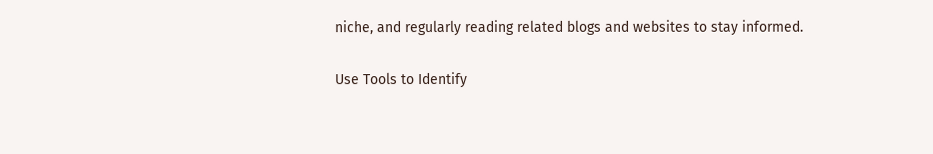niche, and regularly reading related blogs and websites to stay informed.

Use Tools to Identify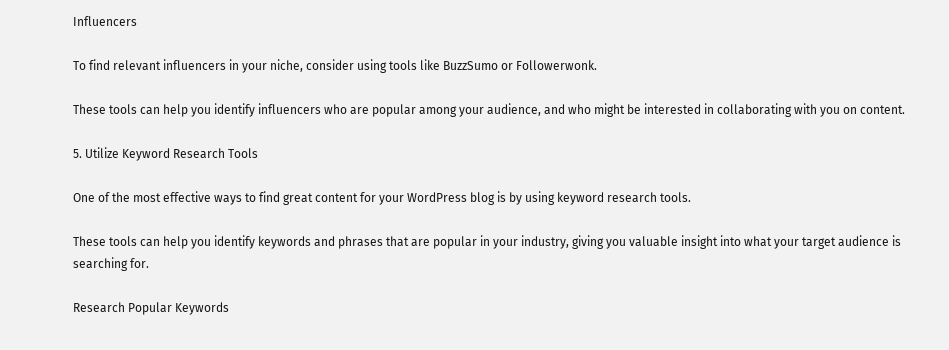Influencers

To find relevant influencers in your niche, consider using tools like BuzzSumo or Followerwonk.

These tools can help you identify influencers who are popular among your audience, and who might be interested in collaborating with you on content.

5. Utilize Keyword Research Tools

One of the most effective ways to find great content for your WordPress blog is by using keyword research tools.

These tools can help you identify keywords and phrases that are popular in your industry, giving you valuable insight into what your target audience is searching for.

Research Popular Keywords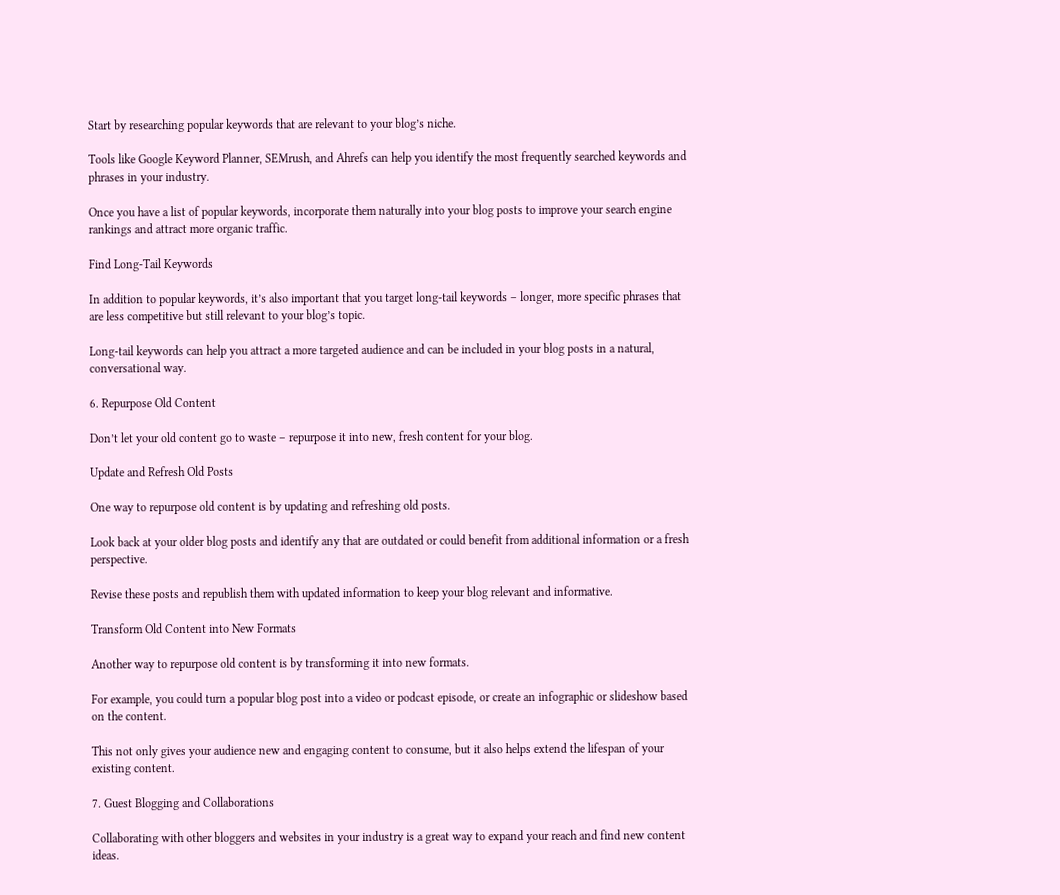Start by researching popular keywords that are relevant to your blog’s niche.

Tools like Google Keyword Planner, SEMrush, and Ahrefs can help you identify the most frequently searched keywords and phrases in your industry.

Once you have a list of popular keywords, incorporate them naturally into your blog posts to improve your search engine rankings and attract more organic traffic.

Find Long-Tail Keywords

In addition to popular keywords, it’s also important that you target long-tail keywords – longer, more specific phrases that are less competitive but still relevant to your blog’s topic.

Long-tail keywords can help you attract a more targeted audience and can be included in your blog posts in a natural, conversational way.

6. Repurpose Old Content

Don’t let your old content go to waste – repurpose it into new, fresh content for your blog.

Update and Refresh Old Posts

One way to repurpose old content is by updating and refreshing old posts.

Look back at your older blog posts and identify any that are outdated or could benefit from additional information or a fresh perspective.

Revise these posts and republish them with updated information to keep your blog relevant and informative.

Transform Old Content into New Formats

Another way to repurpose old content is by transforming it into new formats.

For example, you could turn a popular blog post into a video or podcast episode, or create an infographic or slideshow based on the content.

This not only gives your audience new and engaging content to consume, but it also helps extend the lifespan of your existing content.

7. Guest Blogging and Collaborations

Collaborating with other bloggers and websites in your industry is a great way to expand your reach and find new content ideas.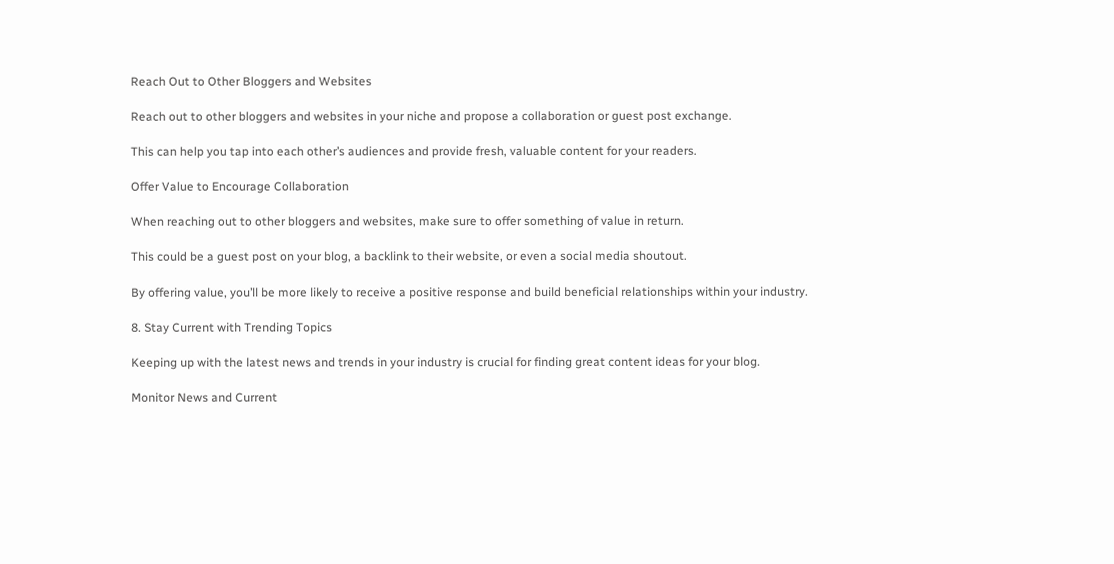Reach Out to Other Bloggers and Websites

Reach out to other bloggers and websites in your niche and propose a collaboration or guest post exchange.

This can help you tap into each other’s audiences and provide fresh, valuable content for your readers.

Offer Value to Encourage Collaboration

When reaching out to other bloggers and websites, make sure to offer something of value in return.

This could be a guest post on your blog, a backlink to their website, or even a social media shoutout.

By offering value, you’ll be more likely to receive a positive response and build beneficial relationships within your industry.

8. Stay Current with Trending Topics

Keeping up with the latest news and trends in your industry is crucial for finding great content ideas for your blog.

Monitor News and Current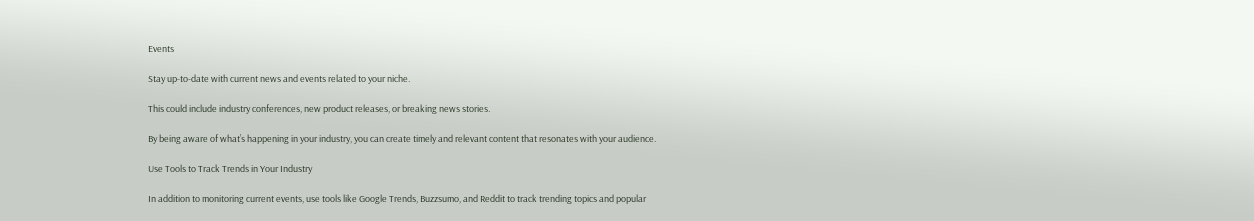Events

Stay up-to-date with current news and events related to your niche.

This could include industry conferences, new product releases, or breaking news stories.

By being aware of what’s happening in your industry, you can create timely and relevant content that resonates with your audience.

Use Tools to Track Trends in Your Industry

In addition to monitoring current events, use tools like Google Trends, Buzzsumo, and Reddit to track trending topics and popular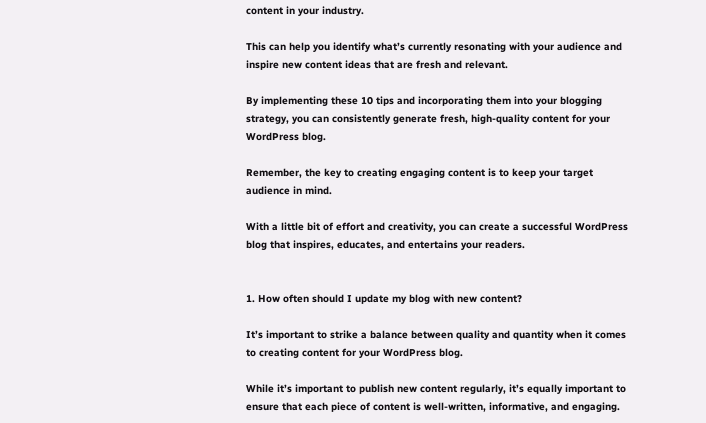content in your industry.

This can help you identify what’s currently resonating with your audience and inspire new content ideas that are fresh and relevant.

By implementing these 10 tips and incorporating them into your blogging strategy, you can consistently generate fresh, high-quality content for your WordPress blog.

Remember, the key to creating engaging content is to keep your target audience in mind.

With a little bit of effort and creativity, you can create a successful WordPress blog that inspires, educates, and entertains your readers.


1. How often should I update my blog with new content?

It’s important to strike a balance between quality and quantity when it comes to creating content for your WordPress blog.

While it’s important to publish new content regularly, it’s equally important to ensure that each piece of content is well-written, informative, and engaging.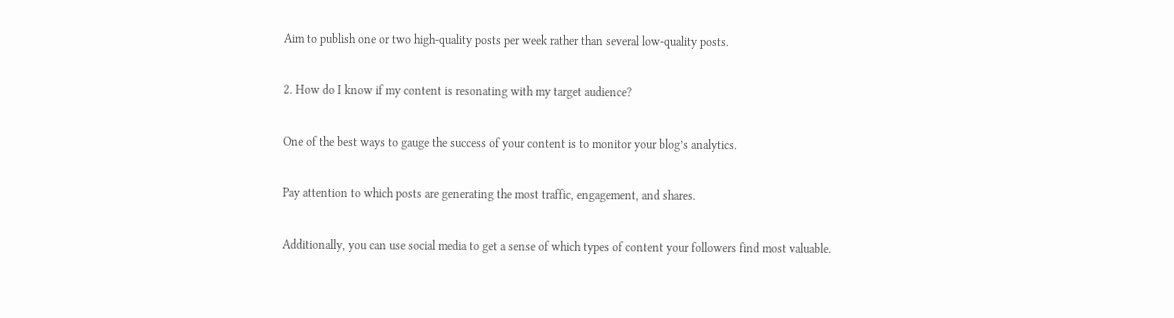Aim to publish one or two high-quality posts per week rather than several low-quality posts.

2. How do I know if my content is resonating with my target audience?

One of the best ways to gauge the success of your content is to monitor your blog’s analytics.

Pay attention to which posts are generating the most traffic, engagement, and shares.

Additionally, you can use social media to get a sense of which types of content your followers find most valuable.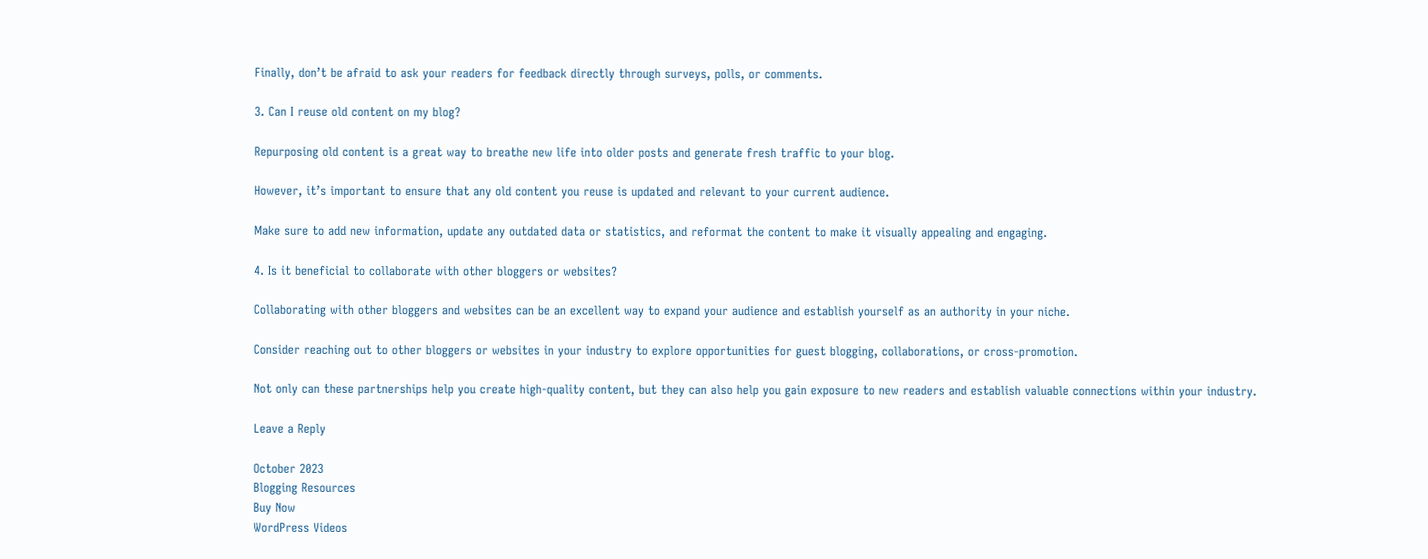Finally, don’t be afraid to ask your readers for feedback directly through surveys, polls, or comments.

3. Can I reuse old content on my blog?

Repurposing old content is a great way to breathe new life into older posts and generate fresh traffic to your blog.

However, it’s important to ensure that any old content you reuse is updated and relevant to your current audience.

Make sure to add new information, update any outdated data or statistics, and reformat the content to make it visually appealing and engaging.

4. Is it beneficial to collaborate with other bloggers or websites?

Collaborating with other bloggers and websites can be an excellent way to expand your audience and establish yourself as an authority in your niche.

Consider reaching out to other bloggers or websites in your industry to explore opportunities for guest blogging, collaborations, or cross-promotion.

Not only can these partnerships help you create high-quality content, but they can also help you gain exposure to new readers and establish valuable connections within your industry.

Leave a Reply

October 2023
Blogging Resources
Buy Now
WordPress Videos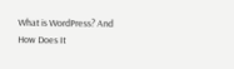What is WordPress? And How Does It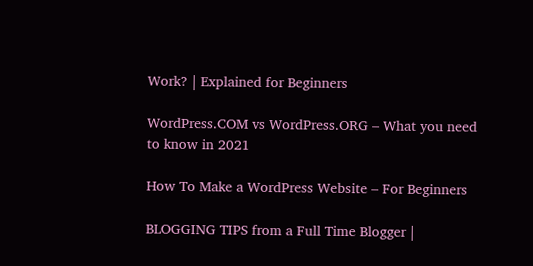Work? | Explained for Beginners

WordPress.COM vs WordPress.ORG – What you need to know in 2021

How To Make a WordPress Website – For Beginners

BLOGGING TIPS from a Full Time Blogger |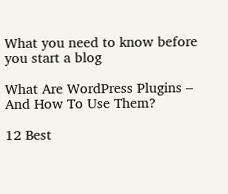What you need to know before you start a blog

What Are WordPress Plugins – And How To Use Them?

12 Best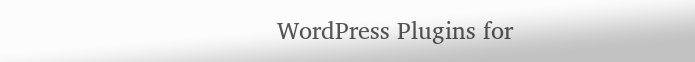WordPress Plugins for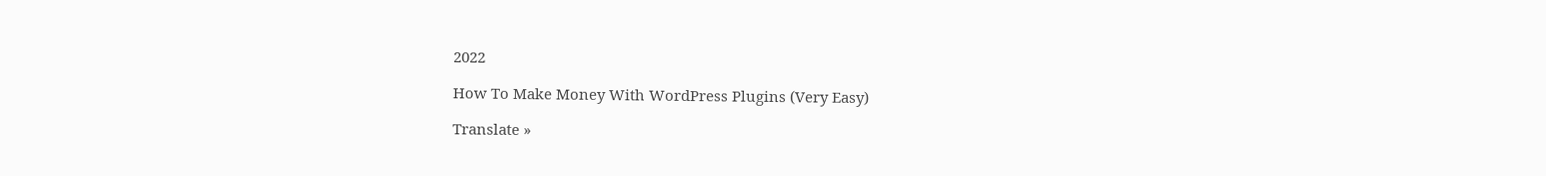2022

How To Make Money With WordPress Plugins (Very Easy)

Translate »